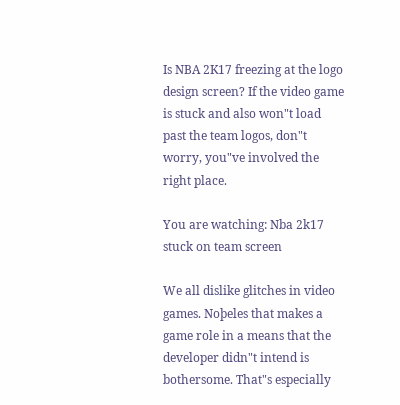Is NBA 2K17 freezing at the logo design screen? If the video game is stuck and also won"t load past the team logos, don"t worry, you"ve involved the right place.

You are watching: Nba 2k17 stuck on team screen

We all dislike glitches in video games. Noþeles that makes a game role in a means that the developer didn"t intend is bothersome. That"s especially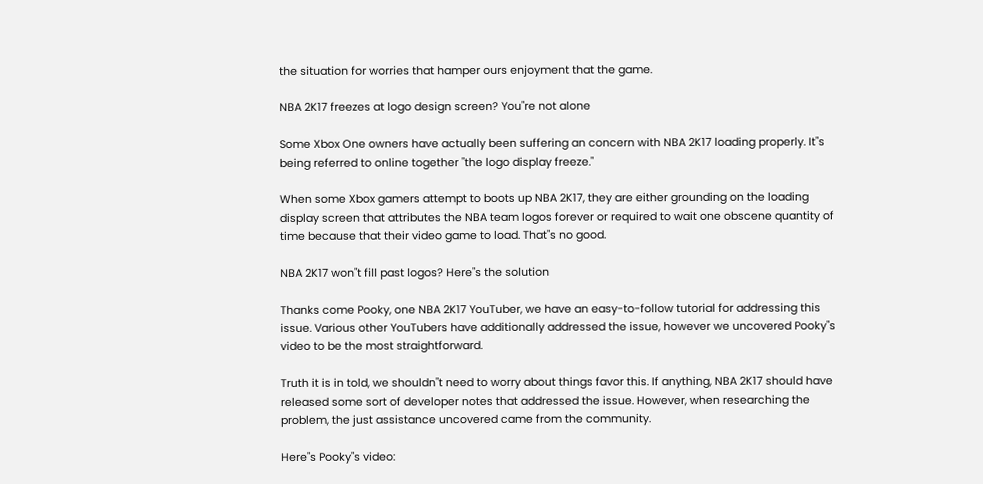the situation for worries that hamper ours enjoyment that the game.

NBA 2K17 freezes at logo design screen? You"re not alone

Some Xbox One owners have actually been suffering an concern with NBA 2K17 loading properly. It"s being referred to online together "the logo display freeze."

When some Xbox gamers attempt to boots up NBA 2K17, they are either grounding on the loading display screen that attributes the NBA team logos forever or required to wait one obscene quantity of time because that their video game to load. That"s no good.

NBA 2K17 won"t fill past logos? Here"s the solution

Thanks come Pooky, one NBA 2K17 YouTuber, we have an easy-to-follow tutorial for addressing this issue. Various other YouTubers have additionally addressed the issue, however we uncovered Pooky"s video to be the most straightforward.

Truth it is in told, we shouldn"t need to worry about things favor this. If anything, NBA 2K17 should have released some sort of developer notes that addressed the issue. However, when researching the problem, the just assistance uncovered came from the community.

Here"s Pooky"s video: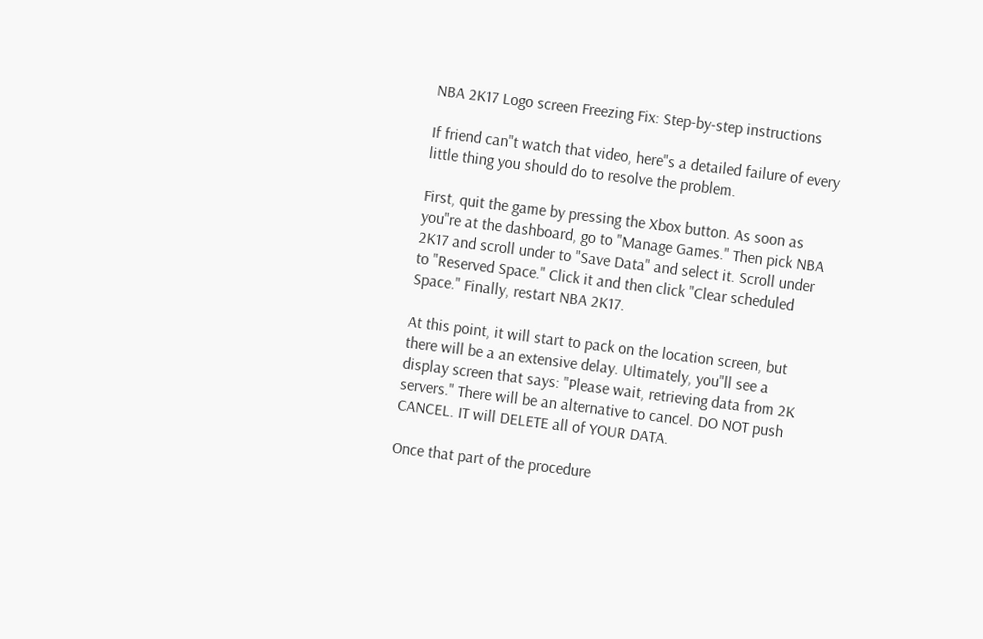NBA 2K17 Logo screen Freezing Fix: Step-by-step instructions

If friend can"t watch that video, here"s a detailed failure of every little thing you should do to resolve the problem.

First, quit the game by pressing the Xbox button. As soon as you"re at the dashboard, go to "Manage Games." Then pick NBA 2K17 and scroll under to "Save Data" and select it. Scroll under to "Reserved Space." Click it and then click "Clear scheduled Space." Finally, restart NBA 2K17.

At this point, it will start to pack on the location screen, but there will be a an extensive delay. Ultimately, you"ll see a display screen that says: "Please wait, retrieving data from 2K servers." There will be an alternative to cancel. DO NOT push CANCEL. IT will DELETE all of YOUR DATA.

Once that part of the procedure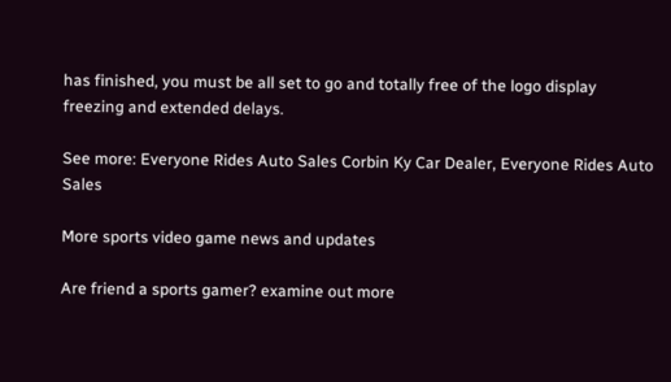has finished, you must be all set to go and totally free of the logo display freezing and extended delays.

See more: Everyone Rides Auto Sales Corbin Ky Car Dealer, Everyone Rides Auto Sales

More sports video game news and updates

Are friend a sports gamer? examine out more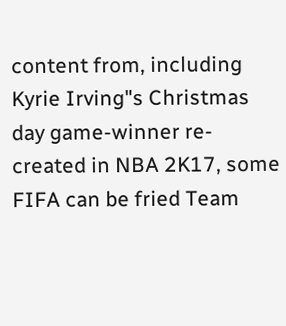content from, including Kyrie Irving"s Christmas day game-winner re-created in NBA 2K17, some FIFA can be fried Team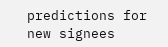predictions for new signees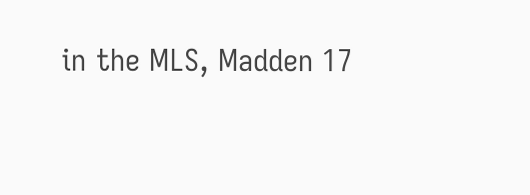in the MLS, Madden 17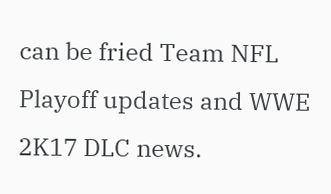can be fried Team NFL Playoff updates and WWE 2K17 DLC news.